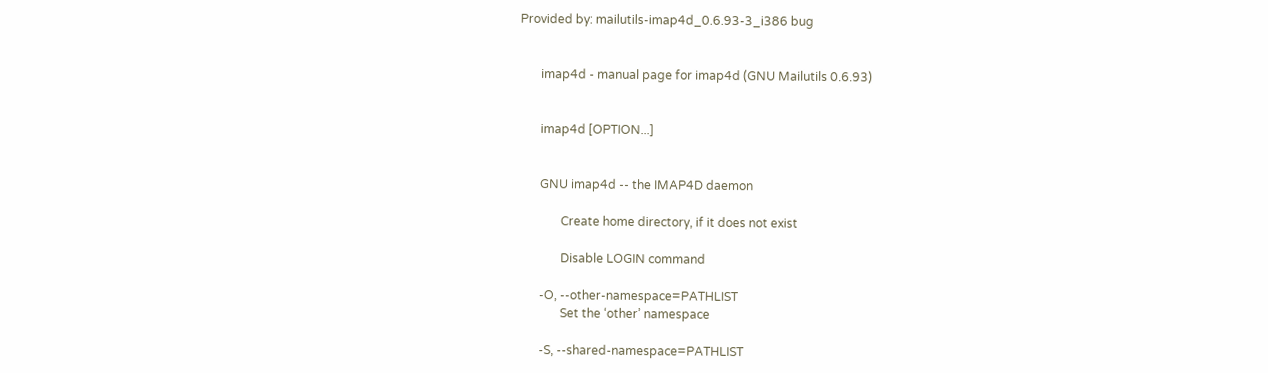Provided by: mailutils-imap4d_0.6.93-3_i386 bug


       imap4d - manual page for imap4d (GNU Mailutils 0.6.93)


       imap4d [OPTION...]


       GNU imap4d -- the IMAP4D daemon

              Create home directory, if it does not exist

              Disable LOGIN command

       -O, --other-namespace=PATHLIST
              Set the ‘other’ namespace

       -S, --shared-namespace=PATHLIST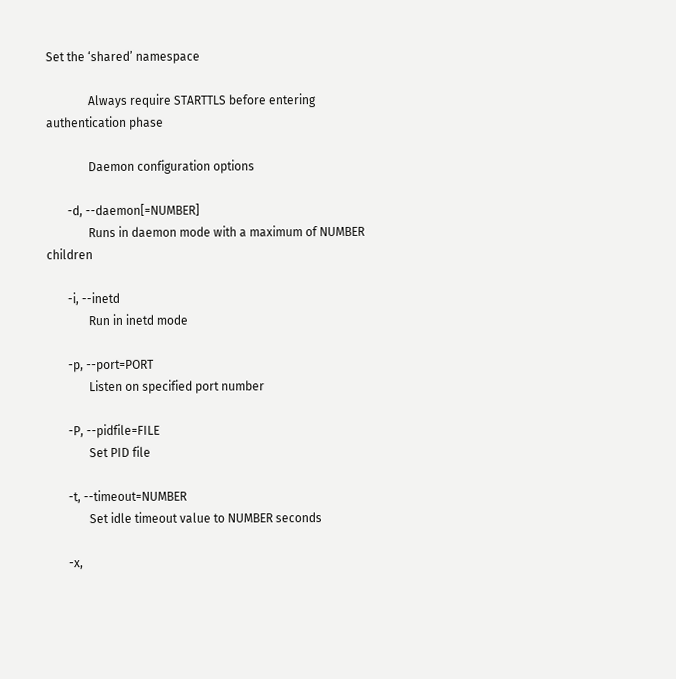Set the ‘shared’ namespace

              Always require STARTTLS before entering authentication phase

              Daemon configuration options

       -d, --daemon[=NUMBER]
              Runs in daemon mode with a maximum of NUMBER children

       -i, --inetd
              Run in inetd mode

       -p, --port=PORT
              Listen on specified port number

       -P, --pidfile=FILE
              Set PID file

       -t, --timeout=NUMBER
              Set idle timeout value to NUMBER seconds

       -x,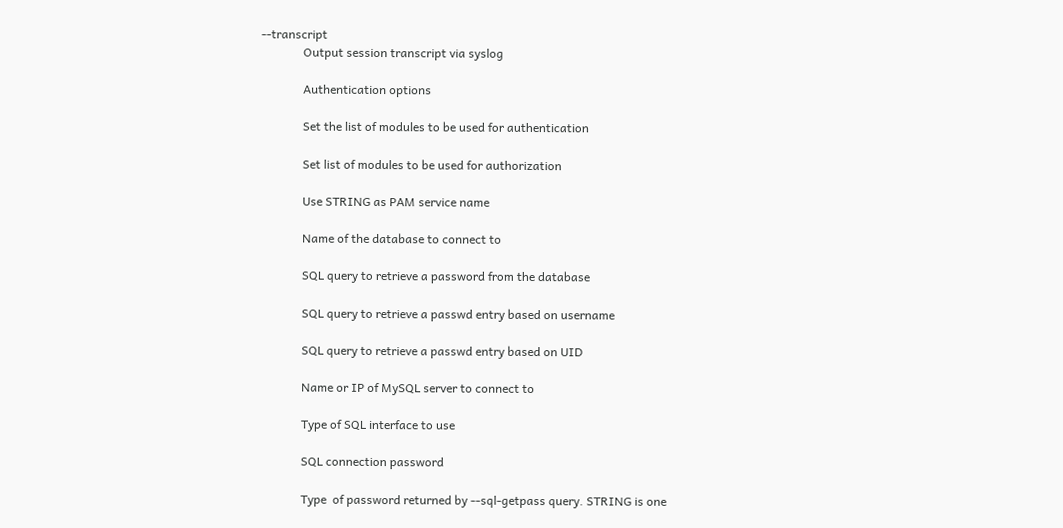--transcript
              Output session transcript via syslog

              Authentication options

              Set the list of modules to be used for authentication

              Set list of modules to be used for authorization

              Use STRING as PAM service name

              Name of the database to connect to

              SQL query to retrieve a password from the database

              SQL query to retrieve a passwd entry based on username

              SQL query to retrieve a passwd entry based on UID

              Name or IP of MySQL server to connect to

              Type of SQL interface to use

              SQL connection password

              Type  of password returned by --sql-getpass query. STRING is one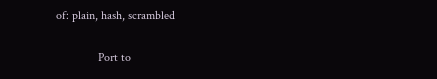of: plain, hash, scrambled

              Port to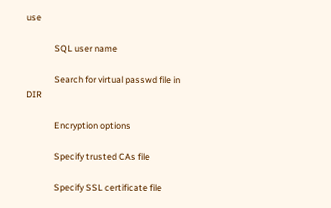use

              SQL user name

              Search for virtual passwd file in DIR

              Encryption options

              Specify trusted CAs file

              Specify SSL certificate file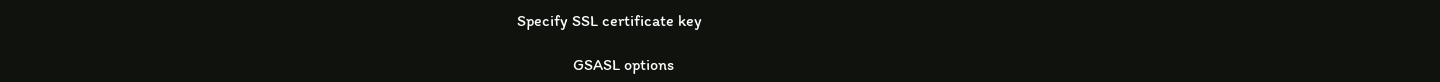Specify SSL certificate key

              GSASL options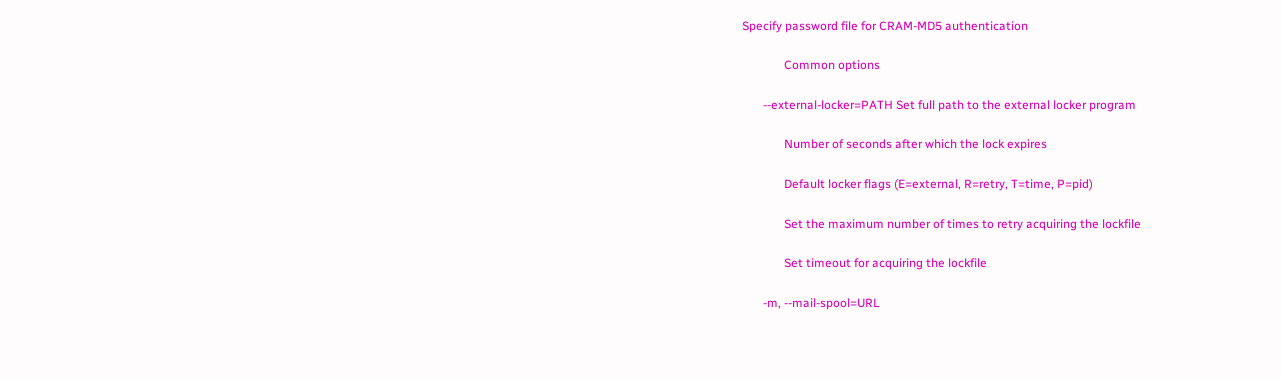Specify password file for CRAM-MD5 authentication

              Common options

       --external-locker=PATH Set full path to the external locker program

              Number of seconds after which the lock expires

              Default locker flags (E=external, R=retry, T=time, P=pid)

              Set the maximum number of times to retry acquiring the lockfile

              Set timeout for acquiring the lockfile

       -m, --mail-spool=URL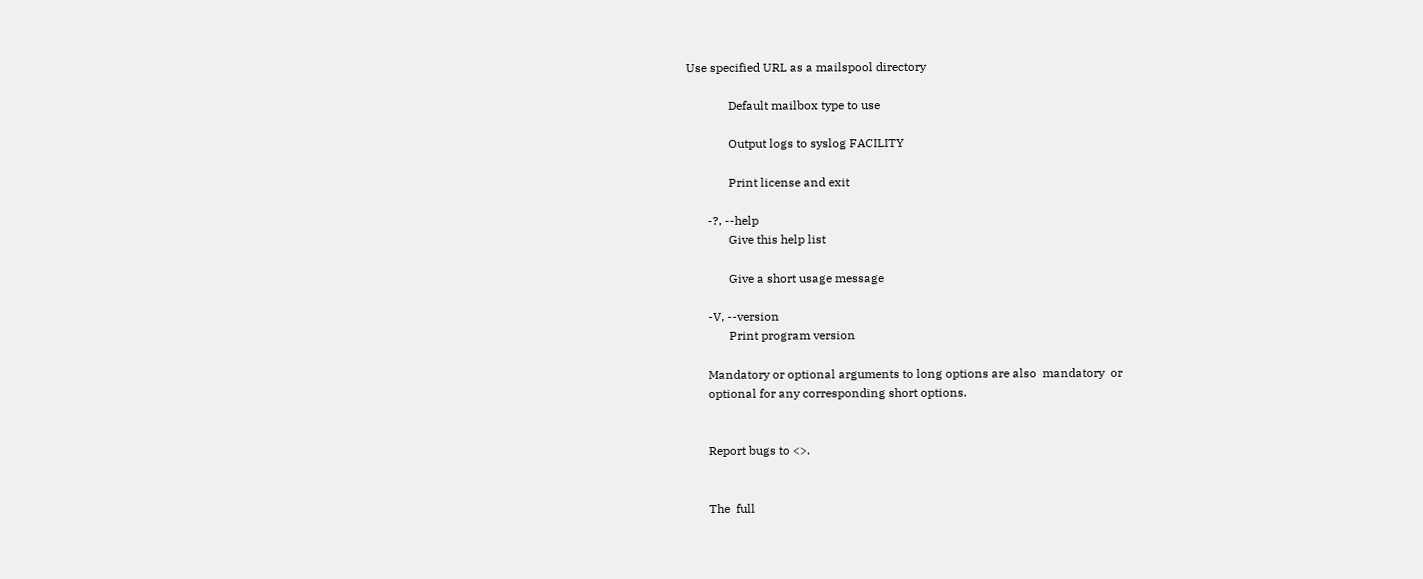Use specified URL as a mailspool directory

              Default mailbox type to use

              Output logs to syslog FACILITY

              Print license and exit

       -?, --help
              Give this help list

              Give a short usage message

       -V, --version
              Print program version

       Mandatory or optional arguments to long options are also  mandatory  or
       optional for any corresponding short options.


       Report bugs to <>.


       The  full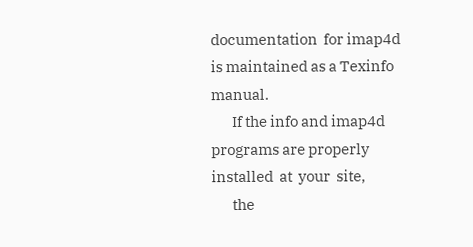documentation  for imap4d is maintained as a Texinfo manual.
       If the info and imap4d programs are properly installed  at  your  site,
       the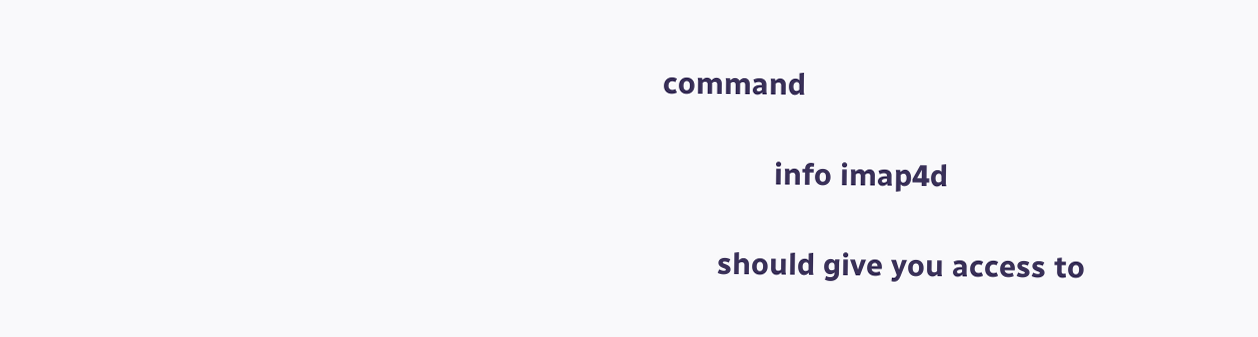command

              info imap4d

       should give you access to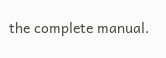the complete manual.